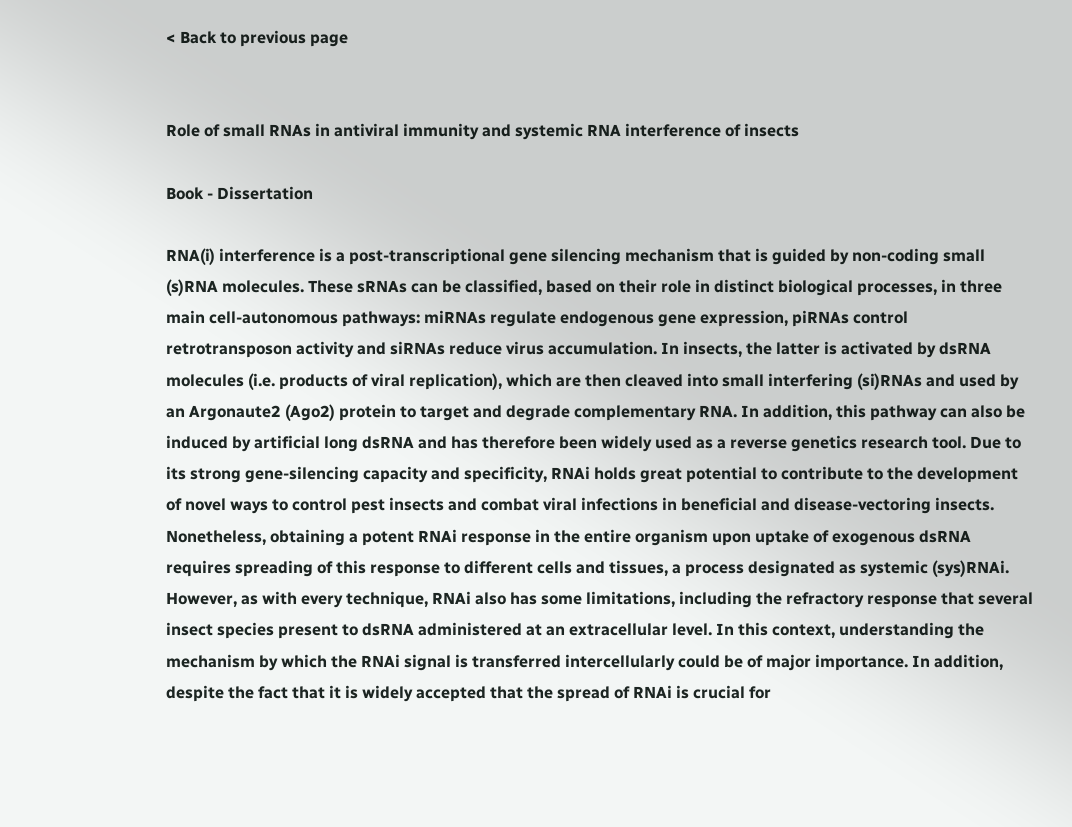< Back to previous page


Role of small RNAs in antiviral immunity and systemic RNA interference of insects

Book - Dissertation

RNA(i) interference is a post-transcriptional gene silencing mechanism that is guided by non-coding small (s)RNA molecules. These sRNAs can be classified, based on their role in distinct biological processes, in three main cell-autonomous pathways: miRNAs regulate endogenous gene expression, piRNAs control retrotransposon activity and siRNAs reduce virus accumulation. In insects, the latter is activated by dsRNA molecules (i.e. products of viral replication), which are then cleaved into small interfering (si)RNAs and used by an Argonaute2 (Ago2) protein to target and degrade complementary RNA. In addition, this pathway can also be induced by artificial long dsRNA and has therefore been widely used as a reverse genetics research tool. Due to its strong gene-silencing capacity and specificity, RNAi holds great potential to contribute to the development of novel ways to control pest insects and combat viral infections in beneficial and disease-vectoring insects. Nonetheless, obtaining a potent RNAi response in the entire organism upon uptake of exogenous dsRNA requires spreading of this response to different cells and tissues, a process designated as systemic (sys)RNAi. However, as with every technique, RNAi also has some limitations, including the refractory response that several insect species present to dsRNA administered at an extracellular level. In this context, understanding the mechanism by which the RNAi signal is transferred intercellularly could be of major importance. In addition, despite the fact that it is widely accepted that the spread of RNAi is crucial for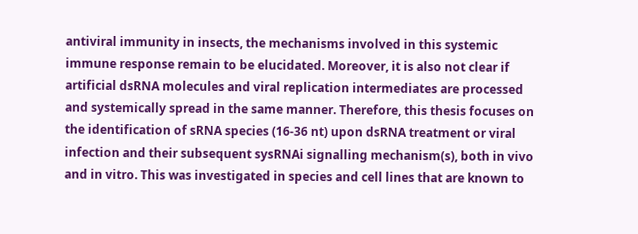antiviral immunity in insects, the mechanisms involved in this systemic immune response remain to be elucidated. Moreover, it is also not clear if artificial dsRNA molecules and viral replication intermediates are processed and systemically spread in the same manner. Therefore, this thesis focuses on the identification of sRNA species (16-36 nt) upon dsRNA treatment or viral infection and their subsequent sysRNAi signalling mechanism(s), both in vivo and in vitro. This was investigated in species and cell lines that are known to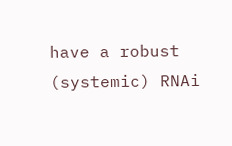have a robust (systemic) RNAi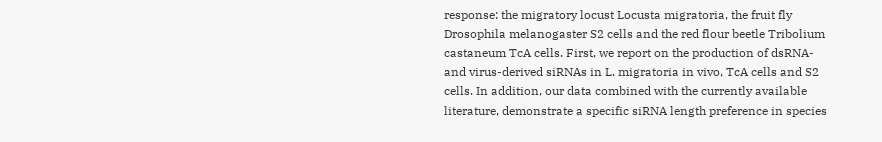response: the migratory locust Locusta migratoria, the fruit fly Drosophila melanogaster S2 cells and the red flour beetle Tribolium castaneum TcA cells. First, we report on the production of dsRNA- and virus-derived siRNAs in L. migratoria in vivo, TcA cells and S2 cells. In addition, our data combined with the currently available literature, demonstrate a specific siRNA length preference in species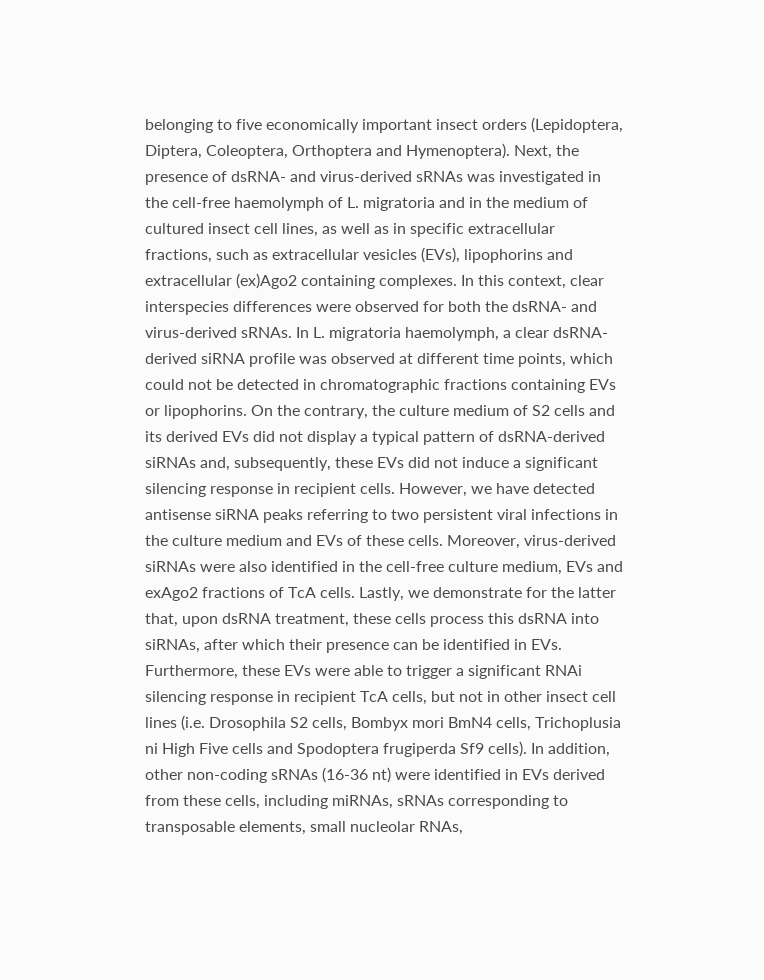belonging to five economically important insect orders (Lepidoptera, Diptera, Coleoptera, Orthoptera and Hymenoptera). Next, the presence of dsRNA- and virus-derived sRNAs was investigated in the cell-free haemolymph of L. migratoria and in the medium of cultured insect cell lines, as well as in specific extracellular fractions, such as extracellular vesicles (EVs), lipophorins and extracellular (ex)Ago2 containing complexes. In this context, clear interspecies differences were observed for both the dsRNA- and virus-derived sRNAs. In L. migratoria haemolymph, a clear dsRNA-derived siRNA profile was observed at different time points, which could not be detected in chromatographic fractions containing EVs or lipophorins. On the contrary, the culture medium of S2 cells and its derived EVs did not display a typical pattern of dsRNA-derived siRNAs and, subsequently, these EVs did not induce a significant silencing response in recipient cells. However, we have detected antisense siRNA peaks referring to two persistent viral infections in the culture medium and EVs of these cells. Moreover, virus-derived siRNAs were also identified in the cell-free culture medium, EVs and exAgo2 fractions of TcA cells. Lastly, we demonstrate for the latter that, upon dsRNA treatment, these cells process this dsRNA into siRNAs, after which their presence can be identified in EVs. Furthermore, these EVs were able to trigger a significant RNAi silencing response in recipient TcA cells, but not in other insect cell lines (i.e. Drosophila S2 cells, Bombyx mori BmN4 cells, Trichoplusia ni High Five cells and Spodoptera frugiperda Sf9 cells). In addition, other non-coding sRNAs (16-36 nt) were identified in EVs derived from these cells, including miRNAs, sRNAs corresponding to transposable elements, small nucleolar RNAs,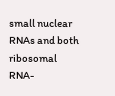small nuclear RNAs and both ribosomal RNA-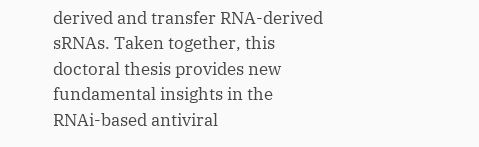derived and transfer RNA-derived sRNAs. Taken together, this doctoral thesis provides new fundamental insights in the RNAi-based antiviral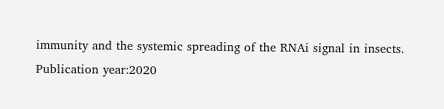immunity and the systemic spreading of the RNAi signal in insects.
Publication year:2020